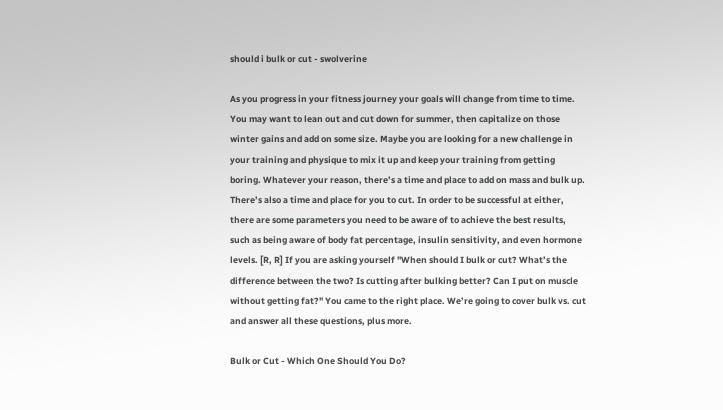should i bulk or cut - swolverine

As you progress in your fitness journey your goals will change from time to time. You may want to lean out and cut down for summer, then capitalize on those winter gains and add on some size. Maybe you are looking for a new challenge in your training and physique to mix it up and keep your training from getting boring. Whatever your reason, there’s a time and place to add on mass and bulk up. There’s also a time and place for you to cut. In order to be successful at either, there are some parameters you need to be aware of to achieve the best results, such as being aware of body fat percentage, insulin sensitivity, and even hormone levels. [R, R] If you are asking yourself "When should I bulk or cut? What’s the difference between the two? Is cutting after bulking better? Can I put on muscle without getting fat?" You came to the right place. We’re going to cover bulk vs. cut and answer all these questions, plus more.

Bulk or Cut - Which One Should You Do?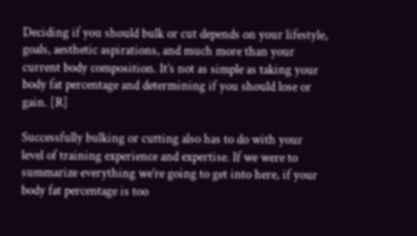Deciding if you should bulk or cut depends on your lifestyle, goals, aesthetic aspirations, and much more than your current body composition. It’s not as simple as taking your body fat percentage and determining if you should lose or gain. [R]

Successfully bulking or cutting also has to do with your level of training experience and expertise. If we were to summarize everything we’re going to get into here, if your body fat percentage is too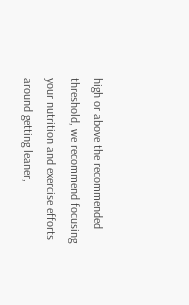high or above the recommended threshold, we recommend focusing your nutrition and exercise efforts around getting leaner,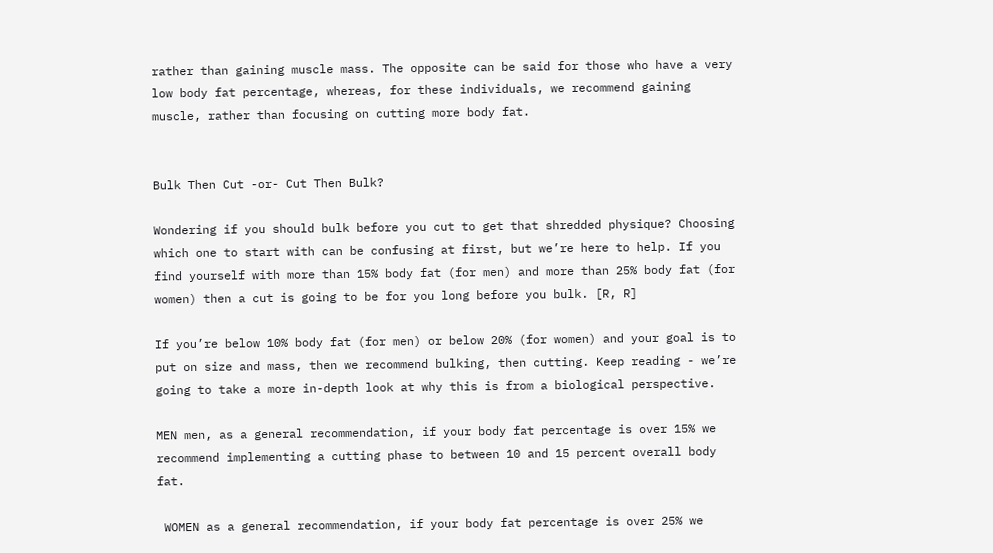rather than gaining muscle mass. The opposite can be said for those who have a very low body fat percentage, whereas, for these individuals, we recommend gaining muscle, rather than focusing on cutting more body fat.


Bulk Then Cut -or- Cut Then Bulk?

Wondering if you should bulk before you cut to get that shredded physique? Choosing which one to start with can be confusing at first, but we’re here to help. If you find yourself with more than 15% body fat (for men) and more than 25% body fat (for women) then a cut is going to be for you long before you bulk. [R, R]

If you’re below 10% body fat (for men) or below 20% (for women) and your goal is to put on size and mass, then we recommend bulking, then cutting. Keep reading - we’re going to take a more in-depth look at why this is from a biological perspective.

MEN men, as a general recommendation, if your body fat percentage is over 15% we recommend implementing a cutting phase to between 10 and 15 percent overall body fat.

 WOMEN as a general recommendation, if your body fat percentage is over 25% we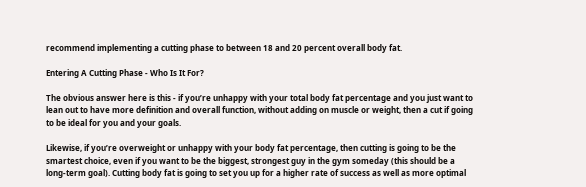recommend implementing a cutting phase to between 18 and 20 percent overall body fat.

Entering A Cutting Phase - Who Is It For?

The obvious answer here is this - if you’re unhappy with your total body fat percentage and you just want to lean out to have more definition and overall function, without adding on muscle or weight, then a cut if going to be ideal for you and your goals.

Likewise, if you’re overweight or unhappy with your body fat percentage, then cutting is going to be the smartest choice, even if you want to be the biggest, strongest guy in the gym someday (this should be a long-term goal). Cutting body fat is going to set you up for a higher rate of success as well as more optimal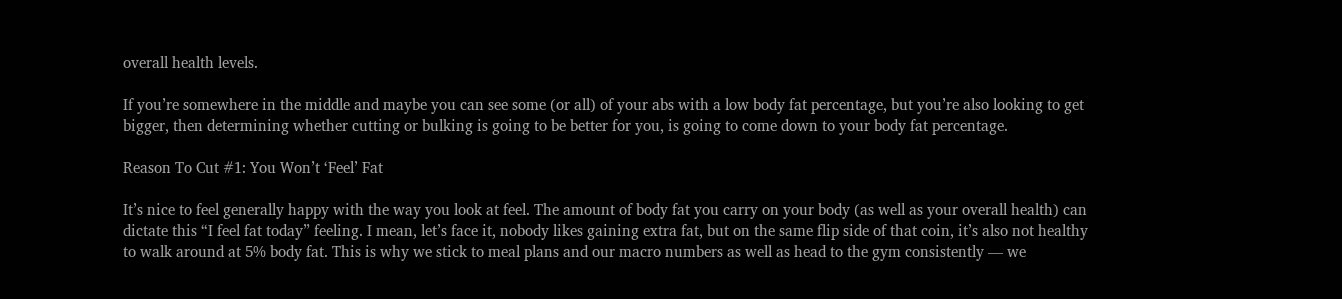overall health levels.

If you’re somewhere in the middle and maybe you can see some (or all) of your abs with a low body fat percentage, but you’re also looking to get bigger, then determining whether cutting or bulking is going to be better for you, is going to come down to your body fat percentage.

Reason To Cut #1: You Won’t ‘Feel’ Fat

It’s nice to feel generally happy with the way you look at feel. The amount of body fat you carry on your body (as well as your overall health) can dictate this “I feel fat today” feeling. I mean, let’s face it, nobody likes gaining extra fat, but on the same flip side of that coin, it’s also not healthy to walk around at 5% body fat. This is why we stick to meal plans and our macro numbers as well as head to the gym consistently — we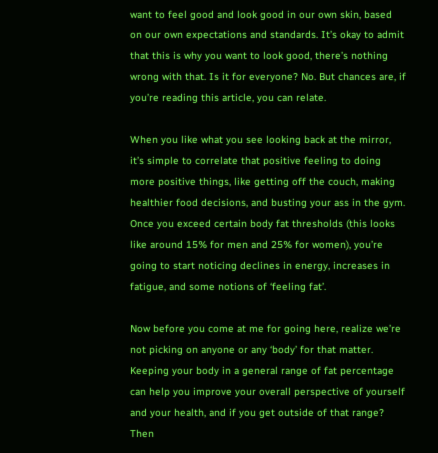want to feel good and look good in our own skin, based on our own expectations and standards. It’s okay to admit that this is why you want to look good, there’s nothing wrong with that. Is it for everyone? No. But chances are, if you’re reading this article, you can relate.

When you like what you see looking back at the mirror, it’s simple to correlate that positive feeling to doing more positive things, like getting off the couch, making healthier food decisions, and busting your ass in the gym. Once you exceed certain body fat thresholds (this looks like around 15% for men and 25% for women), you’re going to start noticing declines in energy, increases in fatigue, and some notions of ‘feeling fat’.

Now before you come at me for going here, realize we’re not picking on anyone or any ‘body’ for that matter. Keeping your body in a general range of fat percentage can help you improve your overall perspective of yourself and your health, and if you get outside of that range? Then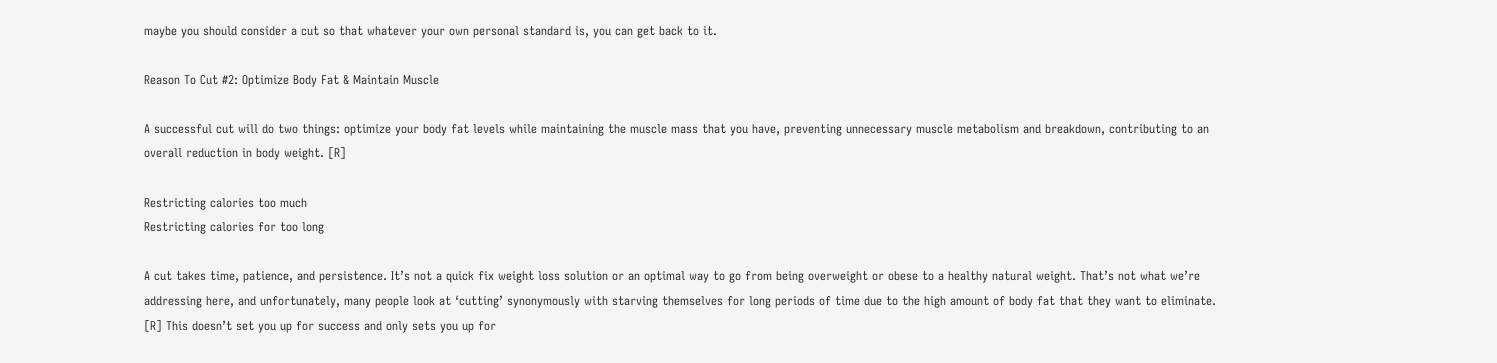maybe you should consider a cut so that whatever your own personal standard is, you can get back to it.

Reason To Cut #2: Optimize Body Fat & Maintain Muscle

A successful cut will do two things: optimize your body fat levels while maintaining the muscle mass that you have, preventing unnecessary muscle metabolism and breakdown, contributing to an overall reduction in body weight. [R]

Restricting calories too much
Restricting calories for too long

A cut takes time, patience, and persistence. It’s not a quick fix weight loss solution or an optimal way to go from being overweight or obese to a healthy natural weight. That’s not what we’re addressing here, and unfortunately, many people look at ‘cutting’ synonymously with starving themselves for long periods of time due to the high amount of body fat that they want to eliminate. [R] This doesn’t set you up for success and only sets you up for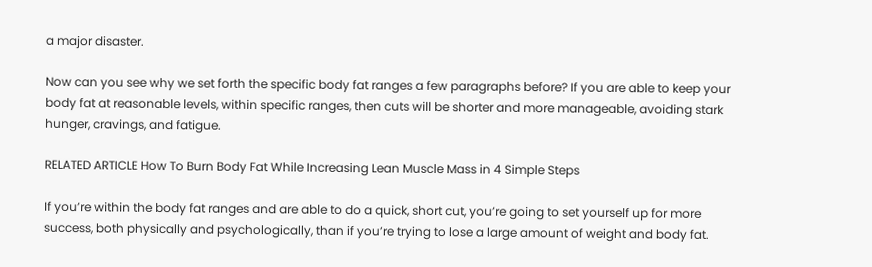a major disaster.

Now can you see why we set forth the specific body fat ranges a few paragraphs before? If you are able to keep your body fat at reasonable levels, within specific ranges, then cuts will be shorter and more manageable, avoiding stark hunger, cravings, and fatigue.

RELATED ARTICLE How To Burn Body Fat While Increasing Lean Muscle Mass in 4 Simple Steps

If you’re within the body fat ranges and are able to do a quick, short cut, you’re going to set yourself up for more success, both physically and psychologically, than if you’re trying to lose a large amount of weight and body fat.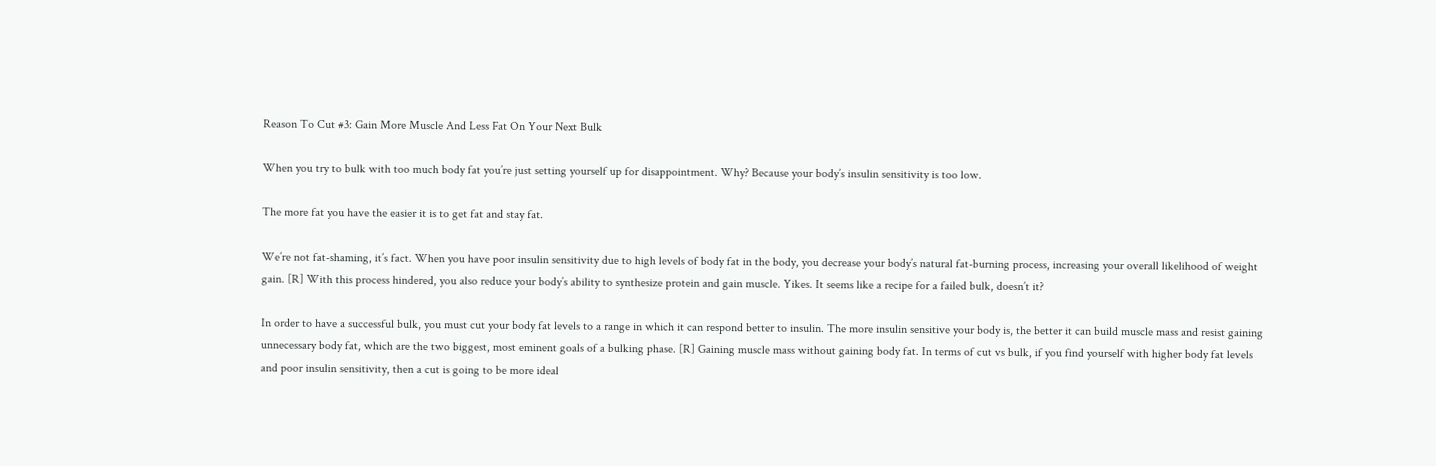Reason To Cut #3: Gain More Muscle And Less Fat On Your Next Bulk

When you try to bulk with too much body fat you’re just setting yourself up for disappointment. Why? Because your body’s insulin sensitivity is too low.

The more fat you have the easier it is to get fat and stay fat.

We’re not fat-shaming, it’s fact. When you have poor insulin sensitivity due to high levels of body fat in the body, you decrease your body’s natural fat-burning process, increasing your overall likelihood of weight gain. [R] With this process hindered, you also reduce your body’s ability to synthesize protein and gain muscle. Yikes. It seems like a recipe for a failed bulk, doesn’t it?

In order to have a successful bulk, you must cut your body fat levels to a range in which it can respond better to insulin. The more insulin sensitive your body is, the better it can build muscle mass and resist gaining unnecessary body fat, which are the two biggest, most eminent goals of a bulking phase. [R] Gaining muscle mass without gaining body fat. In terms of cut vs bulk, if you find yourself with higher body fat levels and poor insulin sensitivity, then a cut is going to be more ideal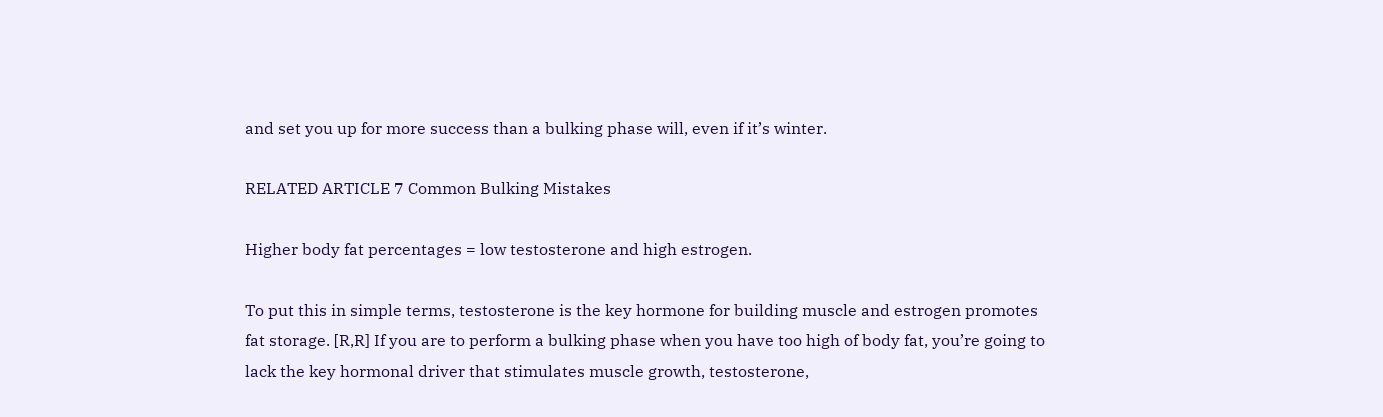and set you up for more success than a bulking phase will, even if it’s winter.

RELATED ARTICLE 7 Common Bulking Mistakes

Higher body fat percentages = low testosterone and high estrogen.

To put this in simple terms, testosterone is the key hormone for building muscle and estrogen promotes fat storage. [R,R] If you are to perform a bulking phase when you have too high of body fat, you’re going to lack the key hormonal driver that stimulates muscle growth, testosterone,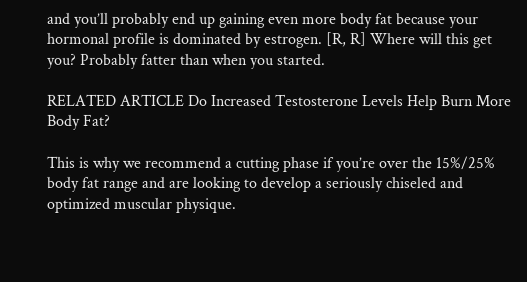and you’ll probably end up gaining even more body fat because your hormonal profile is dominated by estrogen. [R, R] Where will this get you? Probably fatter than when you started.

RELATED ARTICLE Do Increased Testosterone Levels Help Burn More Body Fat?

This is why we recommend a cutting phase if you’re over the 15%/25% body fat range and are looking to develop a seriously chiseled and optimized muscular physique.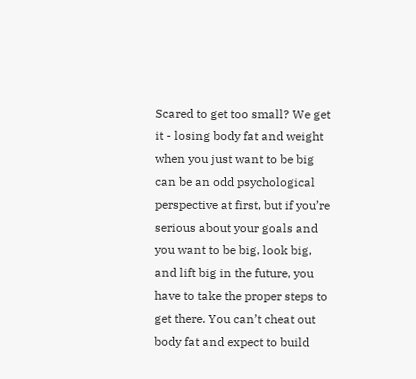Scared to get too small? We get it - losing body fat and weight when you just want to be big can be an odd psychological perspective at first, but if you’re serious about your goals and you want to be big, look big, and lift big in the future, you have to take the proper steps to get there. You can’t cheat out body fat and expect to build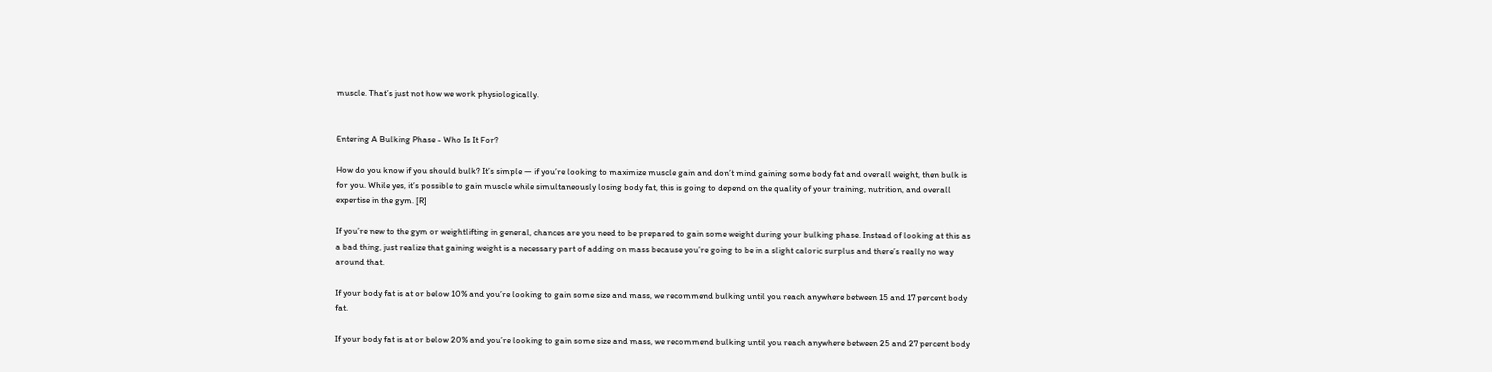muscle. That’s just not how we work physiologically.


Entering A Bulking Phase - Who Is It For?

How do you know if you should bulk? It’s simple — if you’re looking to maximize muscle gain and don’t mind gaining some body fat and overall weight, then bulk is for you. While yes, it’s possible to gain muscle while simultaneously losing body fat, this is going to depend on the quality of your training, nutrition, and overall expertise in the gym. [R]

If you’re new to the gym or weightlifting in general, chances are you need to be prepared to gain some weight during your bulking phase. Instead of looking at this as a bad thing, just realize that gaining weight is a necessary part of adding on mass because you’re going to be in a slight caloric surplus and there’s really no way around that.

If your body fat is at or below 10% and you’re looking to gain some size and mass, we recommend bulking until you reach anywhere between 15 and 17 percent body fat.

If your body fat is at or below 20% and you’re looking to gain some size and mass, we recommend bulking until you reach anywhere between 25 and 27 percent body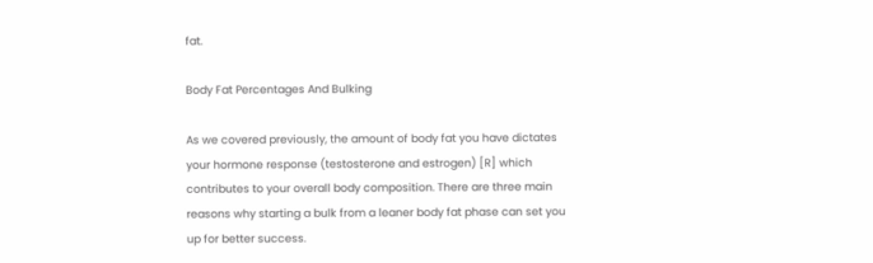fat.

Body Fat Percentages And Bulking

As we covered previously, the amount of body fat you have dictates your hormone response (testosterone and estrogen) [R] which contributes to your overall body composition. There are three main reasons why starting a bulk from a leaner body fat phase can set you up for better success.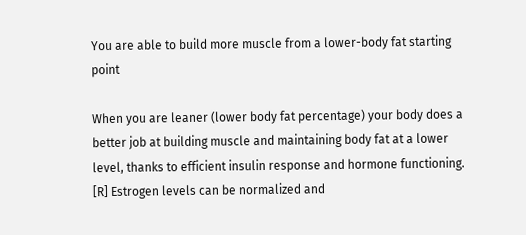You are able to build more muscle from a lower-body fat starting point

When you are leaner (lower body fat percentage) your body does a better job at building muscle and maintaining body fat at a lower level, thanks to efficient insulin response and hormone functioning. [R] Estrogen levels can be normalized and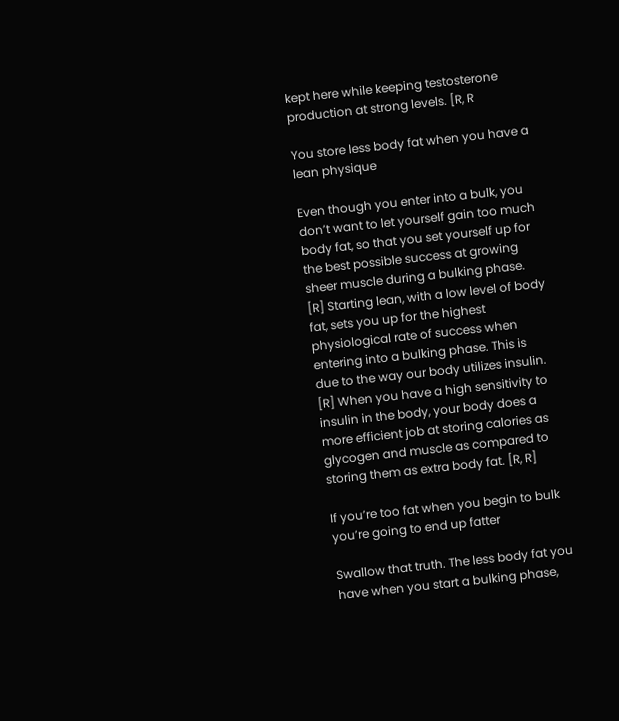kept here while keeping testosterone production at strong levels. [R, R

You store less body fat when you have a lean physique

Even though you enter into a bulk, you don’t want to let yourself gain too much body fat, so that you set yourself up for the best possible success at growing sheer muscle during a bulking phase. [R] Starting lean, with a low level of body fat, sets you up for the highest physiological rate of success when entering into a bulking phase. This is due to the way our body utilizes insulin. [R] When you have a high sensitivity to insulin in the body, your body does a more efficient job at storing calories as glycogen and muscle as compared to storing them as extra body fat. [R, R]

If you’re too fat when you begin to bulk you’re going to end up fatter

Swallow that truth. The less body fat you have when you start a bulking phase,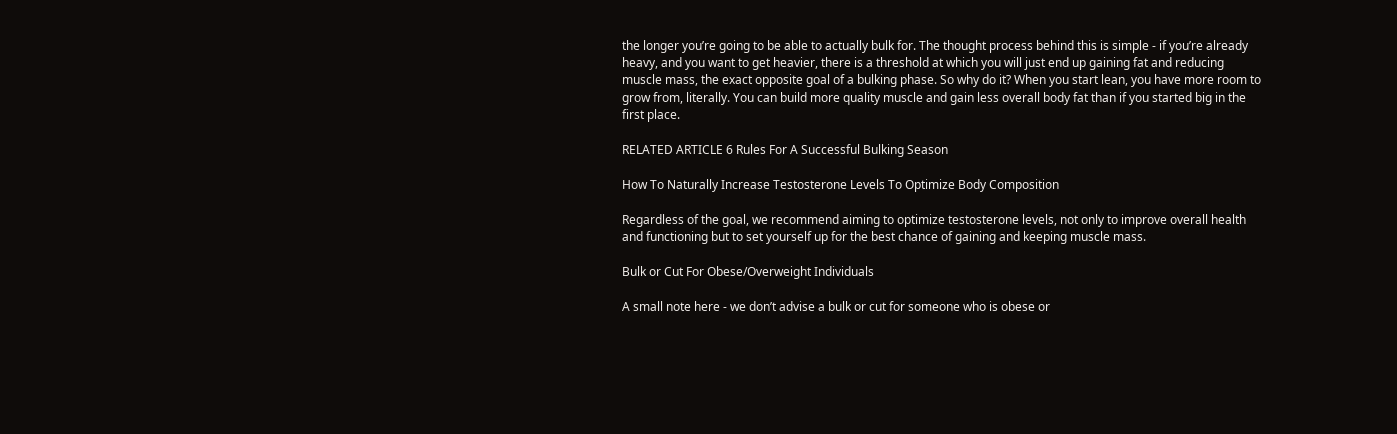the longer you’re going to be able to actually bulk for. The thought process behind this is simple - if you’re already heavy, and you want to get heavier, there is a threshold at which you will just end up gaining fat and reducing muscle mass, the exact opposite goal of a bulking phase. So why do it? When you start lean, you have more room to grow from, literally. You can build more quality muscle and gain less overall body fat than if you started big in the first place.

RELATED ARTICLE 6 Rules For A Successful Bulking Season

How To Naturally Increase Testosterone Levels To Optimize Body Composition

Regardless of the goal, we recommend aiming to optimize testosterone levels, not only to improve overall health and functioning but to set yourself up for the best chance of gaining and keeping muscle mass.

Bulk or Cut For Obese/Overweight Individuals

A small note here - we don’t advise a bulk or cut for someone who is obese or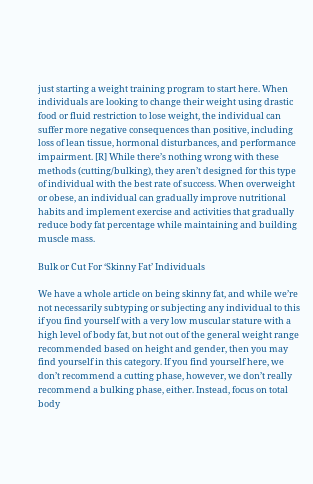just starting a weight training program to start here. When individuals are looking to change their weight using drastic food or fluid restriction to lose weight, the individual can suffer more negative consequences than positive, including loss of lean tissue, hormonal disturbances, and performance impairment. [R] While there’s nothing wrong with these methods (cutting/bulking), they aren’t designed for this type of individual with the best rate of success. When overweight or obese, an individual can gradually improve nutritional habits and implement exercise and activities that gradually reduce body fat percentage while maintaining and building muscle mass.

Bulk or Cut For ‘Skinny Fat’ Individuals

We have a whole article on being skinny fat, and while we’re not necessarily subtyping or subjecting any individual to this if you find yourself with a very low muscular stature with a high level of body fat, but not out of the general weight range recommended based on height and gender, then you may find yourself in this category. If you find yourself here, we don’t recommend a cutting phase, however, we don’t really recommend a bulking phase, either. Instead, focus on total body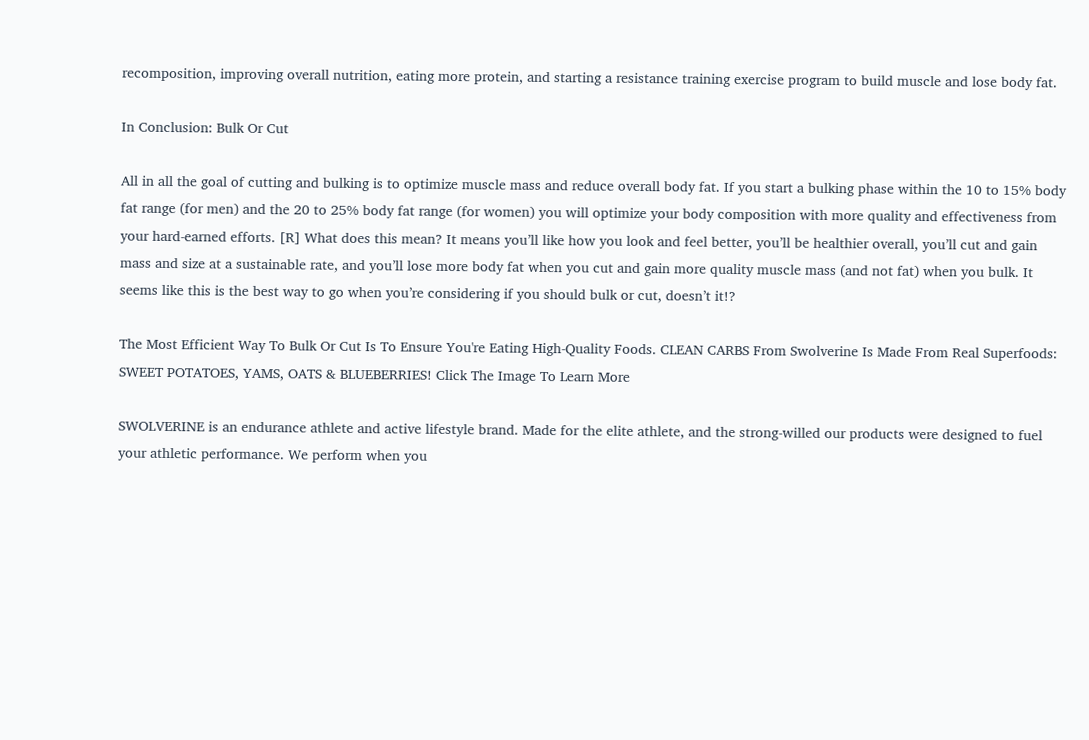recomposition, improving overall nutrition, eating more protein, and starting a resistance training exercise program to build muscle and lose body fat.

In Conclusion: Bulk Or Cut

All in all the goal of cutting and bulking is to optimize muscle mass and reduce overall body fat. If you start a bulking phase within the 10 to 15% body fat range (for men) and the 20 to 25% body fat range (for women) you will optimize your body composition with more quality and effectiveness from your hard-earned efforts. [R] What does this mean? It means you’ll like how you look and feel better, you’ll be healthier overall, you’ll cut and gain mass and size at a sustainable rate, and you’ll lose more body fat when you cut and gain more quality muscle mass (and not fat) when you bulk. It seems like this is the best way to go when you’re considering if you should bulk or cut, doesn’t it!?

The Most Efficient Way To Bulk Or Cut Is To Ensure You're Eating High-Quality Foods. CLEAN CARBS From Swolverine Is Made From Real Superfoods: SWEET POTATOES, YAMS, OATS & BLUEBERRIES! Click The Image To Learn More

SWOLVERINE is an endurance athlete and active lifestyle brand. Made for the elite athlete, and the strong-willed our products were designed to fuel your athletic performance. We perform when you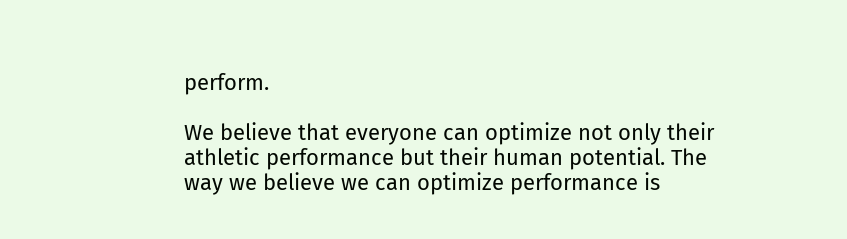perform.

We believe that everyone can optimize not only their athletic performance but their human potential. The way we believe we can optimize performance is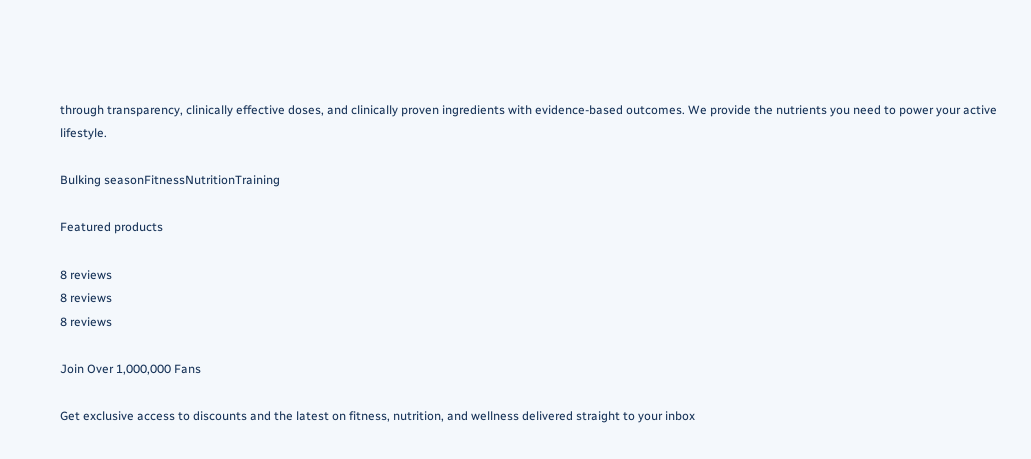through transparency, clinically effective doses, and clinically proven ingredients with evidence-based outcomes. We provide the nutrients you need to power your active lifestyle.

Bulking seasonFitnessNutritionTraining

Featured products

8 reviews
8 reviews
8 reviews

Join Over 1,000,000 Fans

Get exclusive access to discounts and the latest on fitness, nutrition, and wellness delivered straight to your inbox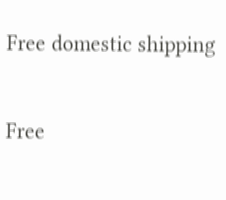Free domestic shipping

Free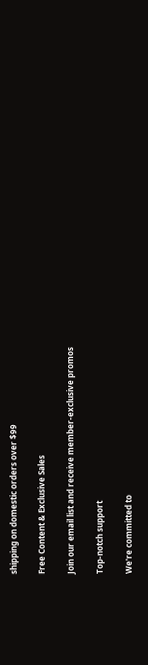shipping on domestic orders over $99

Free Content & Exclusive Sales

Join our email list and receive member-exclusive promos

Top-notch support

We're committed to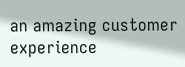an amazing customer experience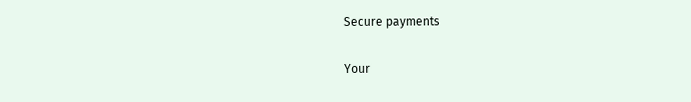Secure payments

Your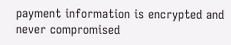payment information is encrypted and never compromised